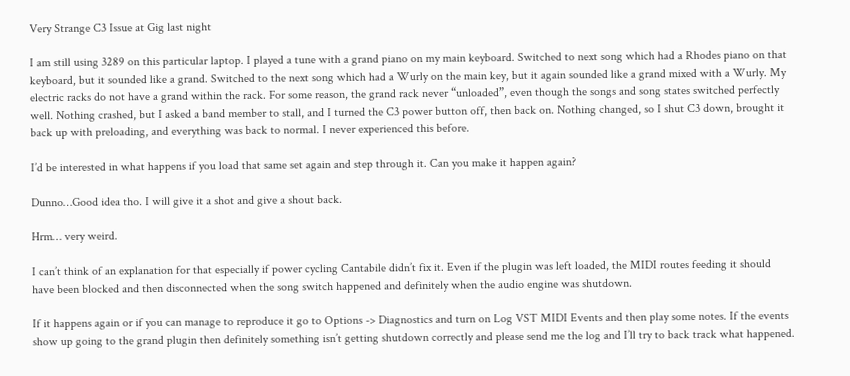Very Strange C3 Issue at Gig last night

I am still using 3289 on this particular laptop. I played a tune with a grand piano on my main keyboard. Switched to next song which had a Rhodes piano on that keyboard, but it sounded like a grand. Switched to the next song which had a Wurly on the main key, but it again sounded like a grand mixed with a Wurly. My electric racks do not have a grand within the rack. For some reason, the grand rack never “unloaded”, even though the songs and song states switched perfectly well. Nothing crashed, but I asked a band member to stall, and I turned the C3 power button off, then back on. Nothing changed, so I shut C3 down, brought it back up with preloading, and everything was back to normal. I never experienced this before.

I’d be interested in what happens if you load that same set again and step through it. Can you make it happen again?

Dunno…Good idea tho. I will give it a shot and give a shout back.

Hrm… very weird.

I can’t think of an explanation for that especially if power cycling Cantabile didn’t fix it. Even if the plugin was left loaded, the MIDI routes feeding it should have been blocked and then disconnected when the song switch happened and definitely when the audio engine was shutdown.

If it happens again or if you can manage to reproduce it go to Options -> Diagnostics and turn on Log VST MIDI Events and then play some notes. If the events show up going to the grand plugin then definitely something isn’t getting shutdown correctly and please send me the log and I’ll try to back track what happened.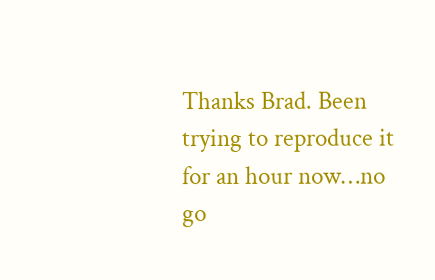Thanks Brad. Been trying to reproduce it for an hour now…no go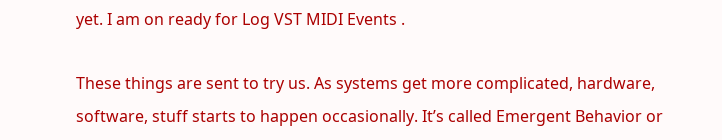yet. I am on ready for Log VST MIDI Events .

These things are sent to try us. As systems get more complicated, hardware, software, stuff starts to happen occasionally. It’s called Emergent Behavior or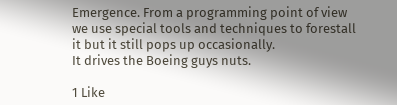Emergence. From a programming point of view we use special tools and techniques to forestall it but it still pops up occasionally.
It drives the Boeing guys nuts.

1 Like